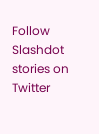Follow Slashdot stories on Twitter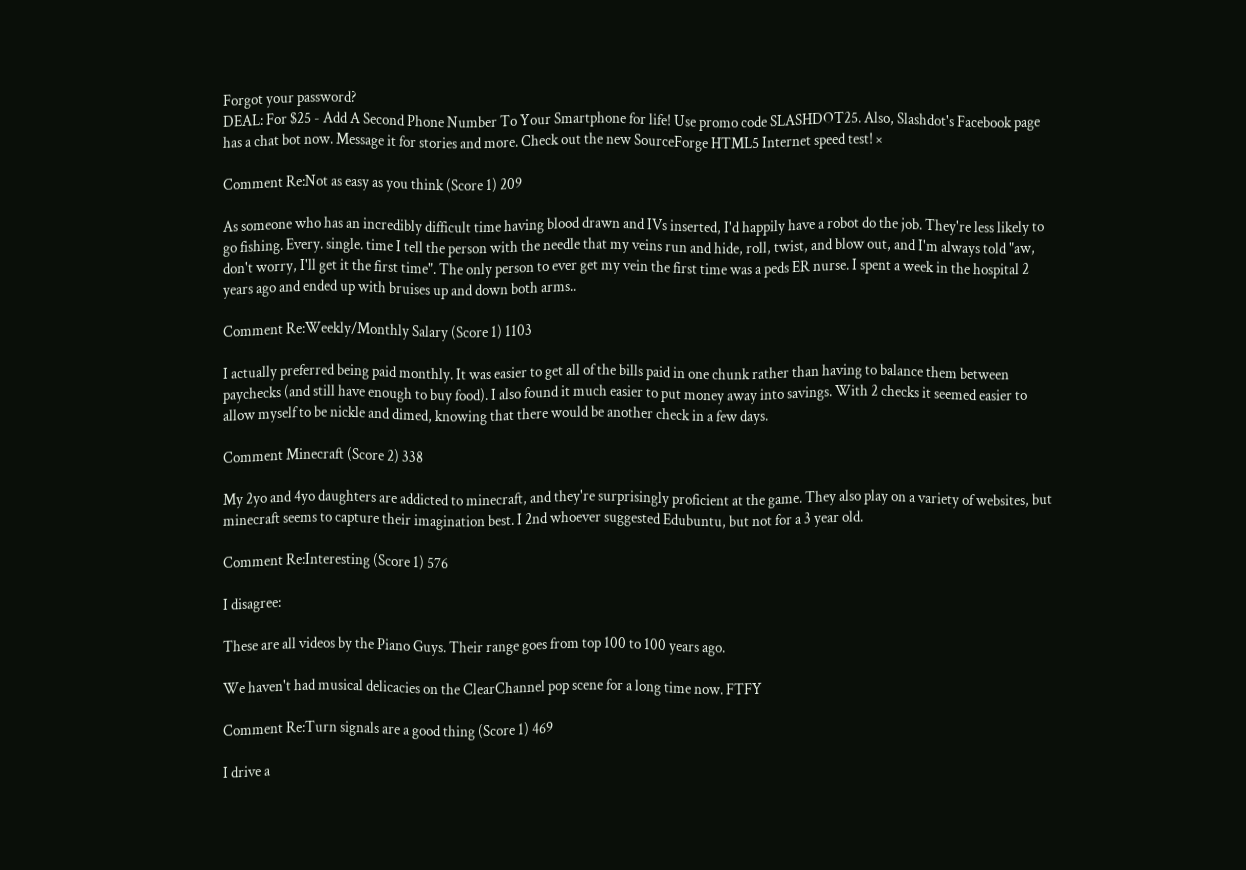Forgot your password?
DEAL: For $25 - Add A Second Phone Number To Your Smartphone for life! Use promo code SLASHDOT25. Also, Slashdot's Facebook page has a chat bot now. Message it for stories and more. Check out the new SourceForge HTML5 Internet speed test! ×

Comment Re:Not as easy as you think (Score 1) 209

As someone who has an incredibly difficult time having blood drawn and IVs inserted, I'd happily have a robot do the job. They're less likely to go fishing. Every. single. time I tell the person with the needle that my veins run and hide, roll, twist, and blow out, and I'm always told "aw, don't worry, I'll get it the first time". The only person to ever get my vein the first time was a peds ER nurse. I spent a week in the hospital 2 years ago and ended up with bruises up and down both arms..

Comment Re:Weekly/Monthly Salary (Score 1) 1103

I actually preferred being paid monthly. It was easier to get all of the bills paid in one chunk rather than having to balance them between paychecks (and still have enough to buy food). I also found it much easier to put money away into savings. With 2 checks it seemed easier to allow myself to be nickle and dimed, knowing that there would be another check in a few days.

Comment Minecraft (Score 2) 338

My 2yo and 4yo daughters are addicted to minecraft, and they're surprisingly proficient at the game. They also play on a variety of websites, but minecraft seems to capture their imagination best. I 2nd whoever suggested Edubuntu, but not for a 3 year old.

Comment Re:Interesting (Score 1) 576

I disagree:

These are all videos by the Piano Guys. Their range goes from top 100 to 100 years ago.

We haven't had musical delicacies on the ClearChannel pop scene for a long time now. FTFY

Comment Re:Turn signals are a good thing (Score 1) 469

I drive a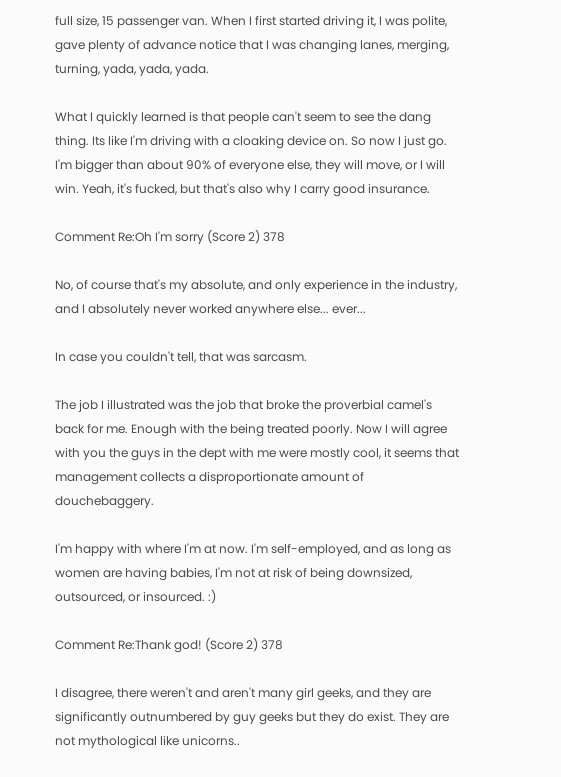full size, 15 passenger van. When I first started driving it, I was polite, gave plenty of advance notice that I was changing lanes, merging, turning, yada, yada, yada.

What I quickly learned is that people can't seem to see the dang thing. Its like I'm driving with a cloaking device on. So now I just go. I'm bigger than about 90% of everyone else, they will move, or I will win. Yeah, it's fucked, but that's also why I carry good insurance.

Comment Re:Oh I'm sorry (Score 2) 378

No, of course that's my absolute, and only experience in the industry, and I absolutely never worked anywhere else... ever...

In case you couldn't tell, that was sarcasm.

The job I illustrated was the job that broke the proverbial camel's back for me. Enough with the being treated poorly. Now I will agree with you the guys in the dept with me were mostly cool, it seems that management collects a disproportionate amount of douchebaggery.

I'm happy with where I'm at now. I'm self-employed, and as long as women are having babies, I'm not at risk of being downsized, outsourced, or insourced. :)

Comment Re:Thank god! (Score 2) 378

I disagree, there weren't and aren't many girl geeks, and they are significantly outnumbered by guy geeks but they do exist. They are not mythological like unicorns..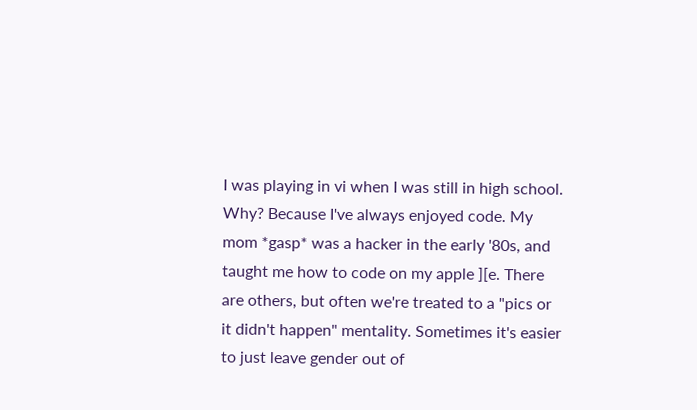I was playing in vi when I was still in high school. Why? Because I've always enjoyed code. My mom *gasp* was a hacker in the early '80s, and taught me how to code on my apple ][e. There are others, but often we're treated to a "pics or it didn't happen" mentality. Sometimes it's easier to just leave gender out of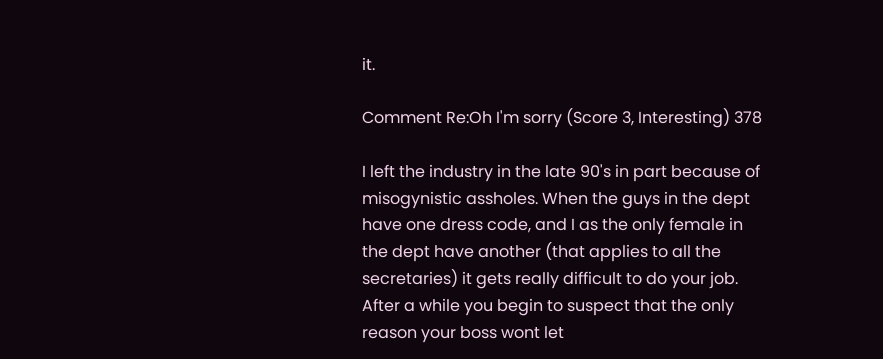it.

Comment Re:Oh I'm sorry (Score 3, Interesting) 378

I left the industry in the late 90's in part because of misogynistic assholes. When the guys in the dept have one dress code, and I as the only female in the dept have another (that applies to all the secretaries) it gets really difficult to do your job. After a while you begin to suspect that the only reason your boss wont let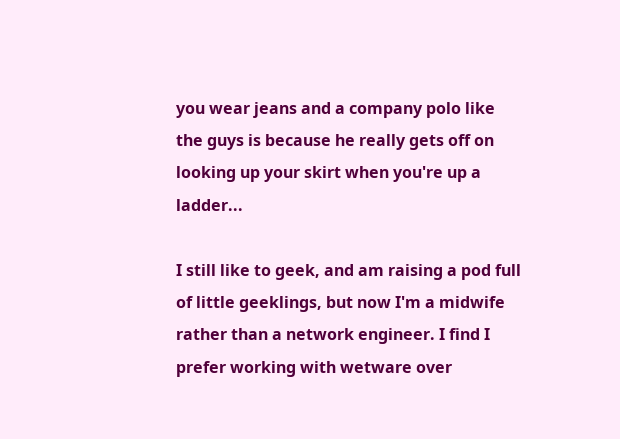you wear jeans and a company polo like the guys is because he really gets off on looking up your skirt when you're up a ladder...

I still like to geek, and am raising a pod full of little geeklings, but now I'm a midwife rather than a network engineer. I find I prefer working with wetware over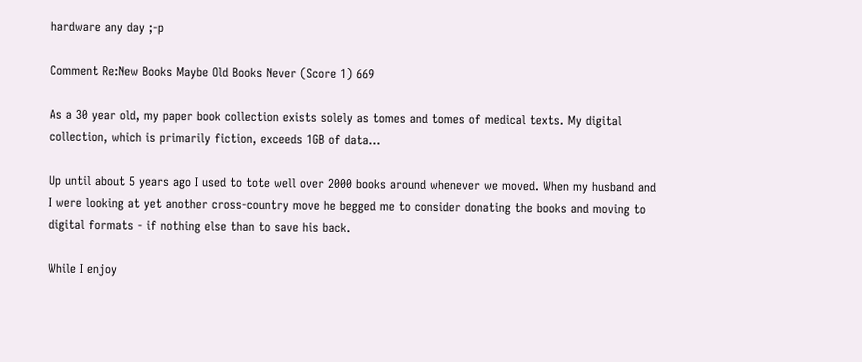hardware any day ;-p

Comment Re:New Books Maybe Old Books Never (Score 1) 669

As a 30 year old, my paper book collection exists solely as tomes and tomes of medical texts. My digital collection, which is primarily fiction, exceeds 1GB of data...

Up until about 5 years ago I used to tote well over 2000 books around whenever we moved. When my husband and I were looking at yet another cross-country move he begged me to consider donating the books and moving to digital formats - if nothing else than to save his back.

While I enjoy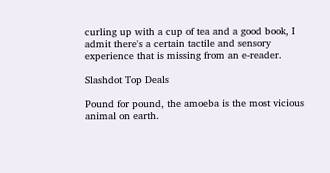curling up with a cup of tea and a good book, I admit there's a certain tactile and sensory experience that is missing from an e-reader.

Slashdot Top Deals

Pound for pound, the amoeba is the most vicious animal on earth.